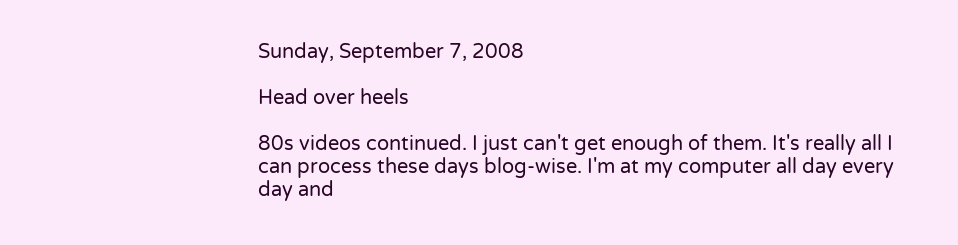Sunday, September 7, 2008

Head over heels

80s videos continued. I just can't get enough of them. It's really all I can process these days blog-wise. I'm at my computer all day every day and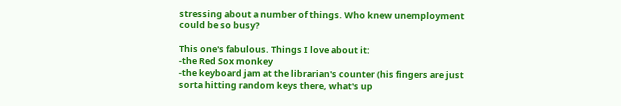stressing about a number of things. Who knew unemployment could be so busy?

This one's fabulous. Things I love about it:
-the Red Sox monkey
-the keyboard jam at the librarian's counter (his fingers are just sorta hitting random keys there, what's up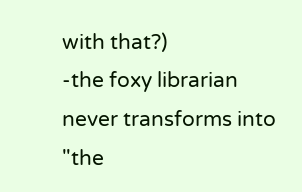with that?)
-the foxy librarian never transforms into "the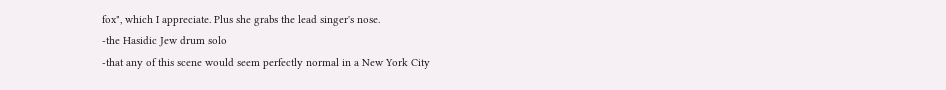fox", which I appreciate. Plus she grabs the lead singer's nose.
-the Hasidic Jew drum solo
-that any of this scene would seem perfectly normal in a New York City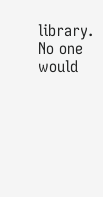library. No one would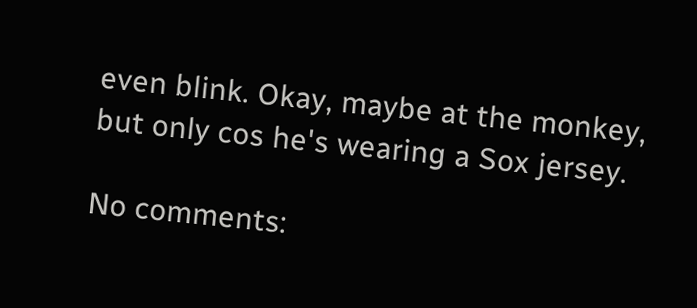even blink. Okay, maybe at the monkey, but only cos he's wearing a Sox jersey.

No comments: